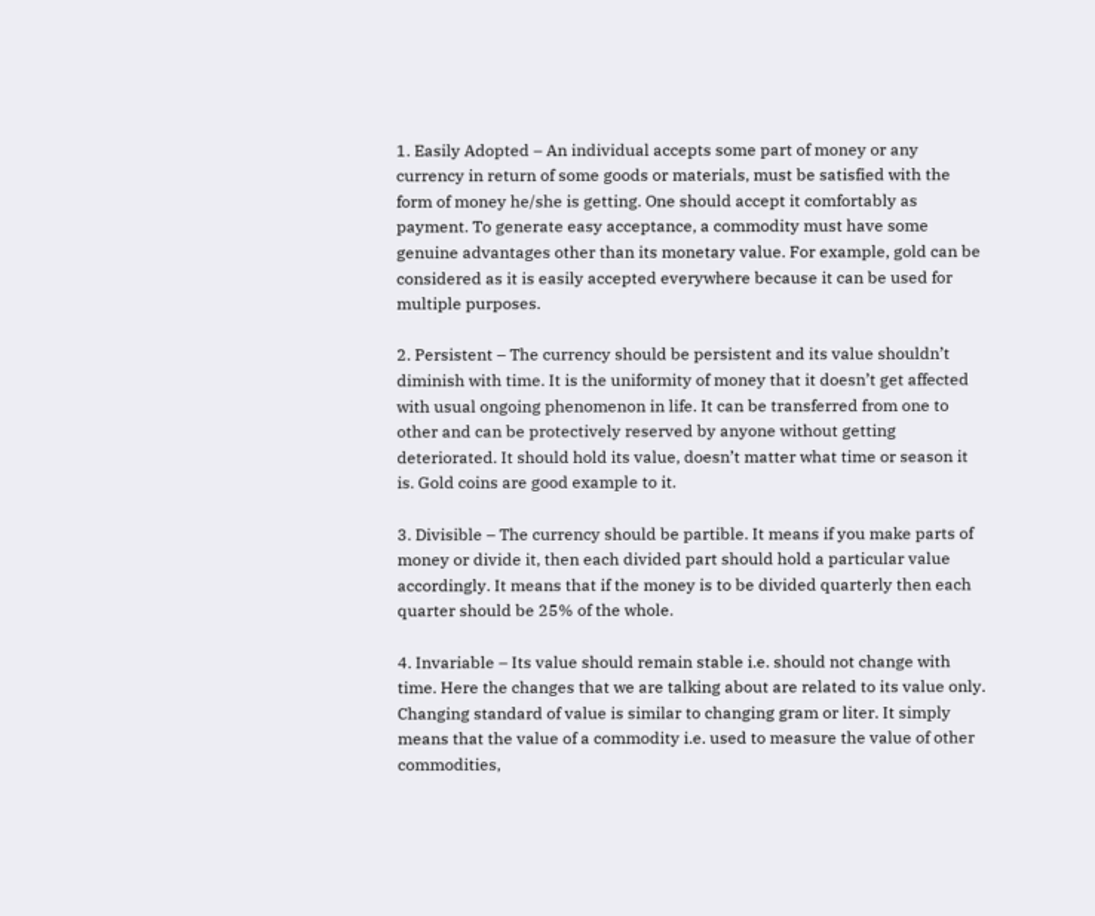1. Easily Adopted – An individual accepts some part of money or any currency in return of some goods or materials, must be satisfied with the form of money he/she is getting. One should accept it comfortably as payment. To generate easy acceptance, a commodity must have some genuine advantages other than its monetary value. For example, gold can be considered as it is easily accepted everywhere because it can be used for multiple purposes.

2. Persistent – The currency should be persistent and its value shouldn’t diminish with time. It is the uniformity of money that it doesn’t get affected with usual ongoing phenomenon in life. It can be transferred from one to other and can be protectively reserved by anyone without getting deteriorated. It should hold its value, doesn’t matter what time or season it is. Gold coins are good example to it.

3. Divisible – The currency should be partible. It means if you make parts of money or divide it, then each divided part should hold a particular value accordingly. It means that if the money is to be divided quarterly then each quarter should be 25% of the whole.

4. Invariable – Its value should remain stable i.e. should not change with time. Here the changes that we are talking about are related to its value only. Changing standard of value is similar to changing gram or liter. It simply means that the value of a commodity i.e. used to measure the value of other commodities,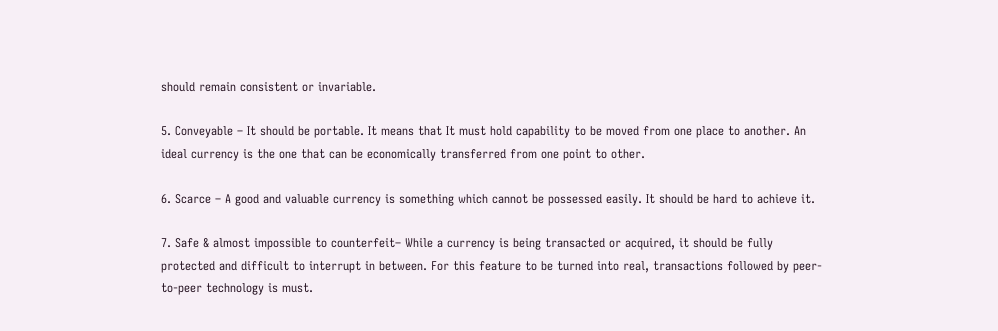should remain consistent or invariable.

5. Conveyable – It should be portable. It means that It must hold capability to be moved from one place to another. An ideal currency is the one that can be economically transferred from one point to other.

6. Scarce – A good and valuable currency is something which cannot be possessed easily. It should be hard to achieve it.

7. Safe & almost impossible to counterfeit– While a currency is being transacted or acquired, it should be fully protected and difficult to interrupt in between. For this feature to be turned into real, transactions followed by peer-to-peer technology is must.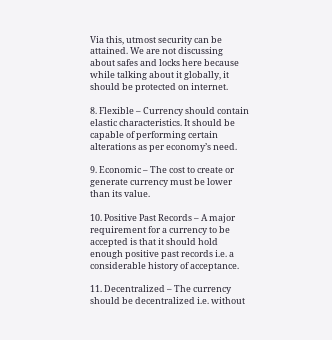Via this, utmost security can be attained. We are not discussing about safes and locks here because while talking about it globally, it should be protected on internet.

8. Flexible – Currency should contain elastic characteristics. It should be capable of performing certain alterations as per economy’s need.

9. Economic – The cost to create or generate currency must be lower than its value.

10. Positive Past Records – A major requirement for a currency to be accepted is that it should hold enough positive past records i.e. a considerable history of acceptance.

11. Decentralized – The currency should be decentralized i.e. without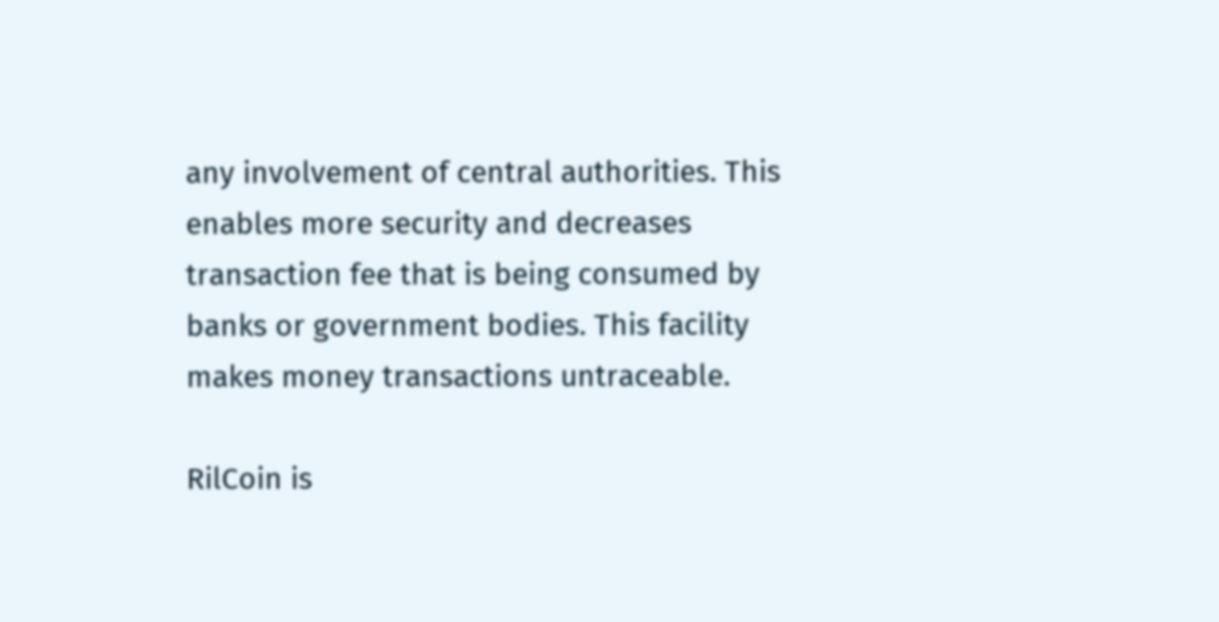any involvement of central authorities. This enables more security and decreases transaction fee that is being consumed by banks or government bodies. This facility makes money transactions untraceable.

RilCoin is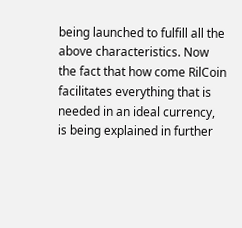being launched to fulfill all the above characteristics. Now the fact that how come RilCoin facilitates everything that is needed in an ideal currency, is being explained in further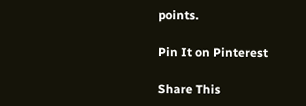points.

Pin It on Pinterest

Share This